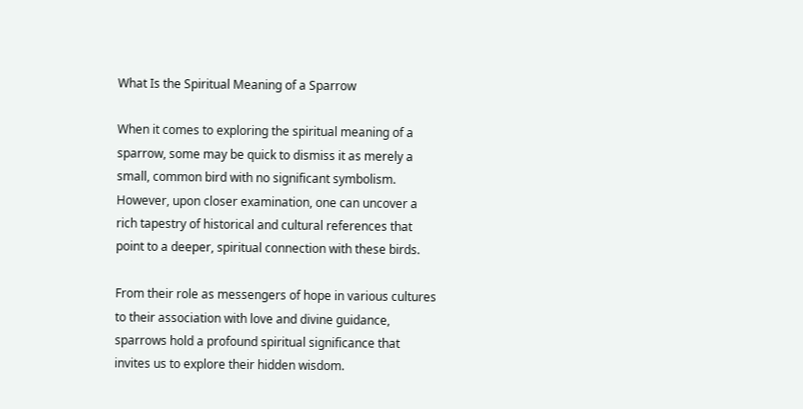What Is the Spiritual Meaning of a Sparrow

When it comes to exploring the spiritual meaning of a sparrow, some may be quick to dismiss it as merely a small, common bird with no significant symbolism. However, upon closer examination, one can uncover a rich tapestry of historical and cultural references that point to a deeper, spiritual connection with these birds.

From their role as messengers of hope in various cultures to their association with love and divine guidance, sparrows hold a profound spiritual significance that invites us to explore their hidden wisdom.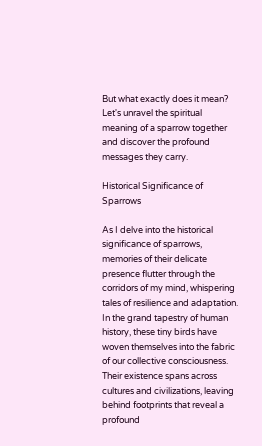But what exactly does it mean? Let's unravel the spiritual meaning of a sparrow together and discover the profound messages they carry.

Historical Significance of Sparrows

As I delve into the historical significance of sparrows, memories of their delicate presence flutter through the corridors of my mind, whispering tales of resilience and adaptation. In the grand tapestry of human history, these tiny birds have woven themselves into the fabric of our collective consciousness. Their existence spans across cultures and civilizations, leaving behind footprints that reveal a profound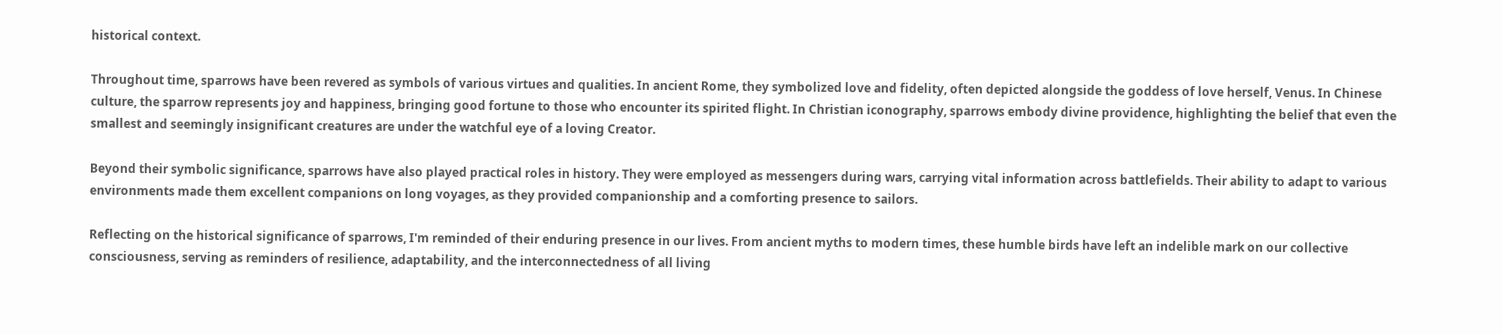historical context.

Throughout time, sparrows have been revered as symbols of various virtues and qualities. In ancient Rome, they symbolized love and fidelity, often depicted alongside the goddess of love herself, Venus. In Chinese culture, the sparrow represents joy and happiness, bringing good fortune to those who encounter its spirited flight. In Christian iconography, sparrows embody divine providence, highlighting the belief that even the smallest and seemingly insignificant creatures are under the watchful eye of a loving Creator.

Beyond their symbolic significance, sparrows have also played practical roles in history. They were employed as messengers during wars, carrying vital information across battlefields. Their ability to adapt to various environments made them excellent companions on long voyages, as they provided companionship and a comforting presence to sailors.

Reflecting on the historical significance of sparrows, I'm reminded of their enduring presence in our lives. From ancient myths to modern times, these humble birds have left an indelible mark on our collective consciousness, serving as reminders of resilience, adaptability, and the interconnectedness of all living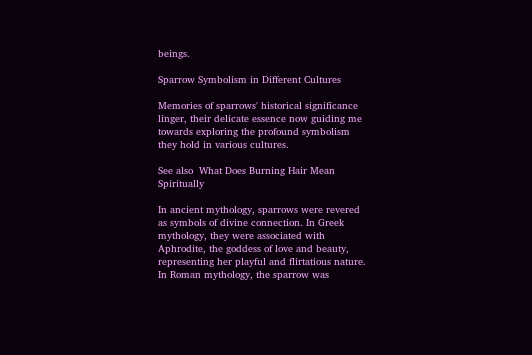beings.

Sparrow Symbolism in Different Cultures

Memories of sparrows' historical significance linger, their delicate essence now guiding me towards exploring the profound symbolism they hold in various cultures.

See also  What Does Burning Hair Mean Spiritually

In ancient mythology, sparrows were revered as symbols of divine connection. In Greek mythology, they were associated with Aphrodite, the goddess of love and beauty, representing her playful and flirtatious nature. In Roman mythology, the sparrow was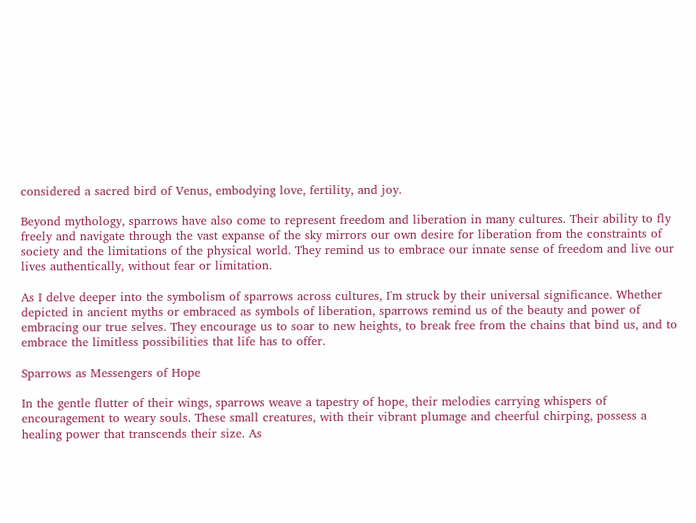considered a sacred bird of Venus, embodying love, fertility, and joy.

Beyond mythology, sparrows have also come to represent freedom and liberation in many cultures. Their ability to fly freely and navigate through the vast expanse of the sky mirrors our own desire for liberation from the constraints of society and the limitations of the physical world. They remind us to embrace our innate sense of freedom and live our lives authentically, without fear or limitation.

As I delve deeper into the symbolism of sparrows across cultures, I'm struck by their universal significance. Whether depicted in ancient myths or embraced as symbols of liberation, sparrows remind us of the beauty and power of embracing our true selves. They encourage us to soar to new heights, to break free from the chains that bind us, and to embrace the limitless possibilities that life has to offer.

Sparrows as Messengers of Hope

In the gentle flutter of their wings, sparrows weave a tapestry of hope, their melodies carrying whispers of encouragement to weary souls. These small creatures, with their vibrant plumage and cheerful chirping, possess a healing power that transcends their size. As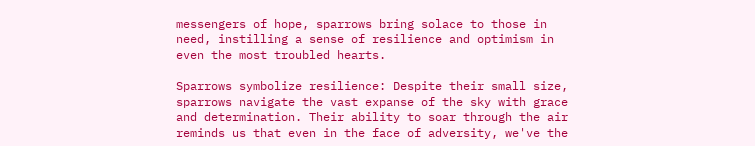messengers of hope, sparrows bring solace to those in need, instilling a sense of resilience and optimism in even the most troubled hearts.

Sparrows symbolize resilience: Despite their small size, sparrows navigate the vast expanse of the sky with grace and determination. Their ability to soar through the air reminds us that even in the face of adversity, we've the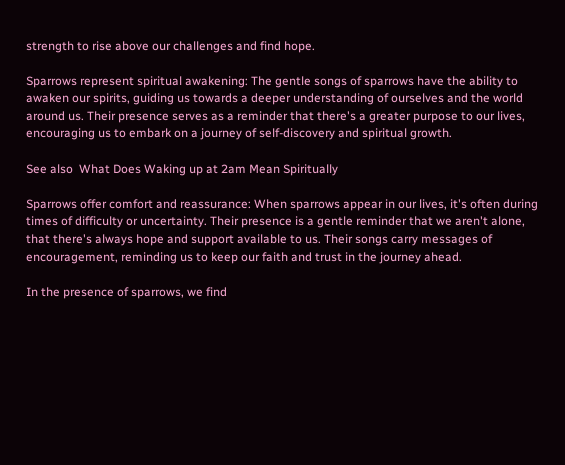strength to rise above our challenges and find hope.

Sparrows represent spiritual awakening: The gentle songs of sparrows have the ability to awaken our spirits, guiding us towards a deeper understanding of ourselves and the world around us. Their presence serves as a reminder that there's a greater purpose to our lives, encouraging us to embark on a journey of self-discovery and spiritual growth.

See also  What Does Waking up at 2am Mean Spiritually

Sparrows offer comfort and reassurance: When sparrows appear in our lives, it's often during times of difficulty or uncertainty. Their presence is a gentle reminder that we aren't alone, that there's always hope and support available to us. Their songs carry messages of encouragement, reminding us to keep our faith and trust in the journey ahead.

In the presence of sparrows, we find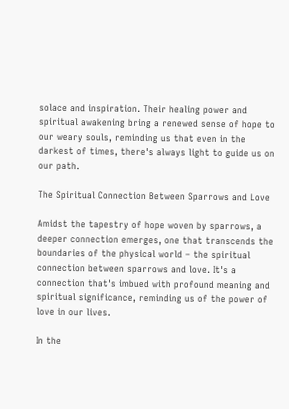solace and inspiration. Their healing power and spiritual awakening bring a renewed sense of hope to our weary souls, reminding us that even in the darkest of times, there's always light to guide us on our path.

The Spiritual Connection Between Sparrows and Love

Amidst the tapestry of hope woven by sparrows, a deeper connection emerges, one that transcends the boundaries of the physical world – the spiritual connection between sparrows and love. It's a connection that's imbued with profound meaning and spiritual significance, reminding us of the power of love in our lives.

In the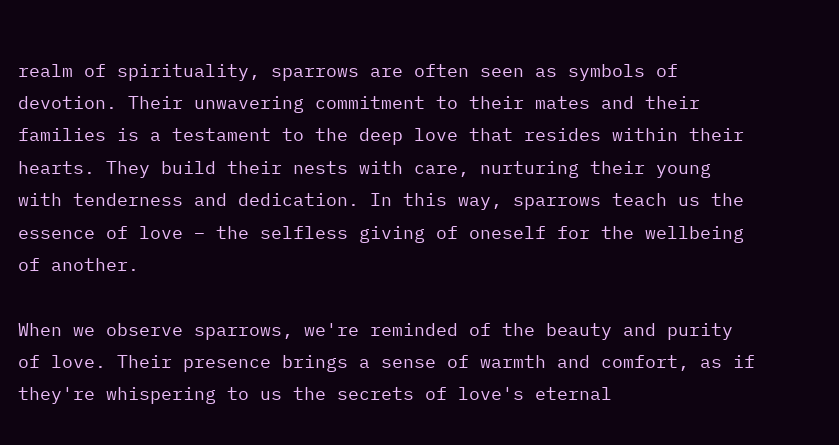realm of spirituality, sparrows are often seen as symbols of devotion. Their unwavering commitment to their mates and their families is a testament to the deep love that resides within their hearts. They build their nests with care, nurturing their young with tenderness and dedication. In this way, sparrows teach us the essence of love – the selfless giving of oneself for the wellbeing of another.

When we observe sparrows, we're reminded of the beauty and purity of love. Their presence brings a sense of warmth and comfort, as if they're whispering to us the secrets of love's eternal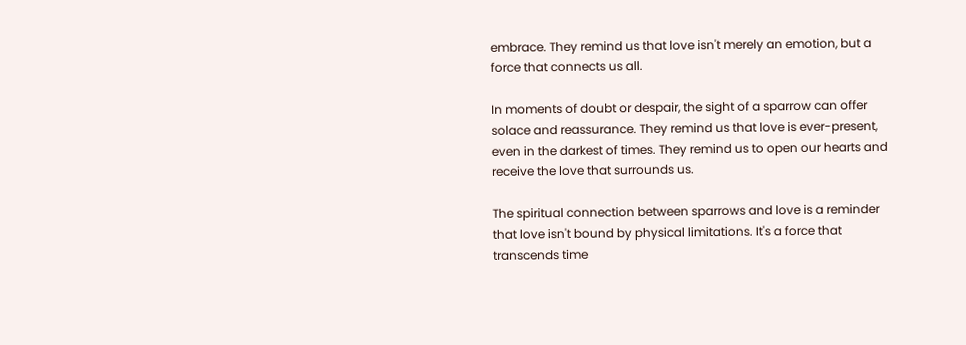embrace. They remind us that love isn't merely an emotion, but a force that connects us all.

In moments of doubt or despair, the sight of a sparrow can offer solace and reassurance. They remind us that love is ever-present, even in the darkest of times. They remind us to open our hearts and receive the love that surrounds us.

The spiritual connection between sparrows and love is a reminder that love isn't bound by physical limitations. It's a force that transcends time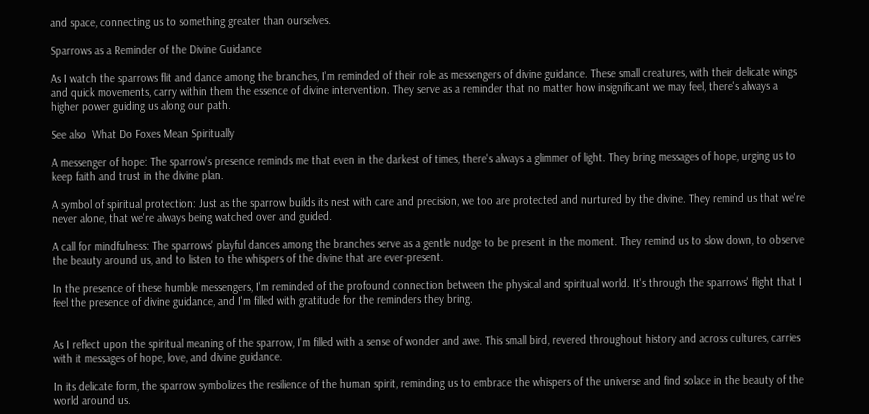and space, connecting us to something greater than ourselves.

Sparrows as a Reminder of the Divine Guidance

As I watch the sparrows flit and dance among the branches, I'm reminded of their role as messengers of divine guidance. These small creatures, with their delicate wings and quick movements, carry within them the essence of divine intervention. They serve as a reminder that no matter how insignificant we may feel, there's always a higher power guiding us along our path.

See also  What Do Foxes Mean Spiritually

A messenger of hope: The sparrow's presence reminds me that even in the darkest of times, there's always a glimmer of light. They bring messages of hope, urging us to keep faith and trust in the divine plan.

A symbol of spiritual protection: Just as the sparrow builds its nest with care and precision, we too are protected and nurtured by the divine. They remind us that we're never alone, that we're always being watched over and guided.

A call for mindfulness: The sparrows' playful dances among the branches serve as a gentle nudge to be present in the moment. They remind us to slow down, to observe the beauty around us, and to listen to the whispers of the divine that are ever-present.

In the presence of these humble messengers, I'm reminded of the profound connection between the physical and spiritual world. It's through the sparrows' flight that I feel the presence of divine guidance, and I'm filled with gratitude for the reminders they bring.


As I reflect upon the spiritual meaning of the sparrow, I'm filled with a sense of wonder and awe. This small bird, revered throughout history and across cultures, carries with it messages of hope, love, and divine guidance.

In its delicate form, the sparrow symbolizes the resilience of the human spirit, reminding us to embrace the whispers of the universe and find solace in the beauty of the world around us.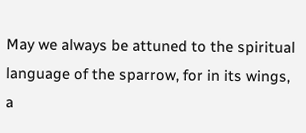May we always be attuned to the spiritual language of the sparrow, for in its wings, a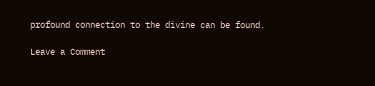profound connection to the divine can be found.

Leave a Comment